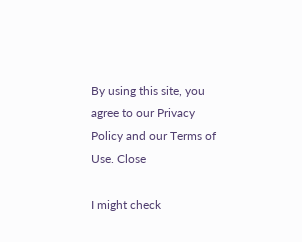By using this site, you agree to our Privacy Policy and our Terms of Use. Close

I might check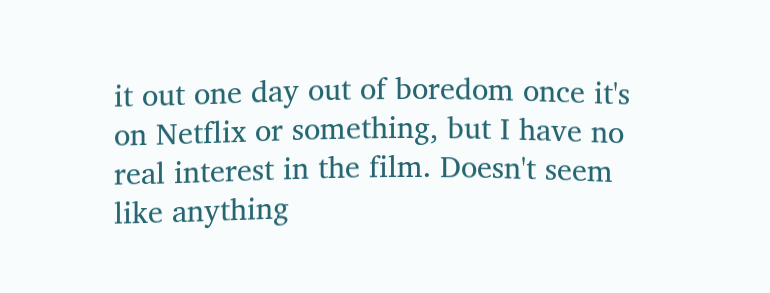it out one day out of boredom once it's on Netflix or something, but I have no real interest in the film. Doesn't seem like anything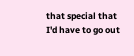that special that I'd have to go out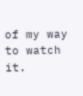of my way to watch it.